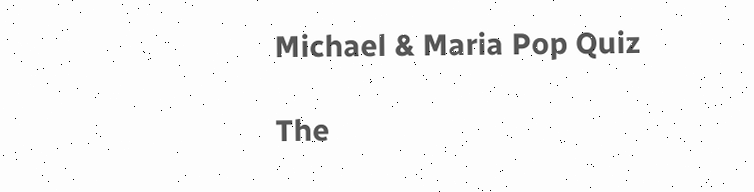Michael & Maria Pop Quiz

The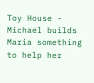Toy House - Michael builds Maria something to help her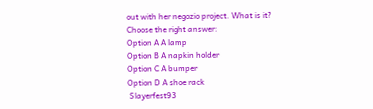out with her negozio project. What is it?
Choose the right answer:
Option A A lamp
Option B A napkin holder
Option C A bumper
Option D A shoe rack
 Slayerfest93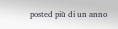posted più di un anno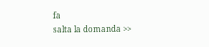fa
salta la domanda >>